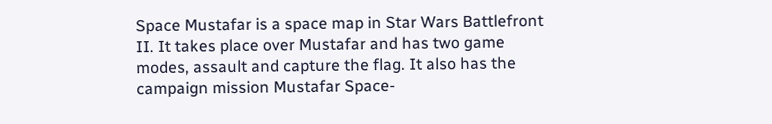Space Mustafar is a space map in Star Wars Battlefront II. It takes place over Mustafar and has two game modes, assault and capture the flag. It also has the campaign mission Mustafar Space-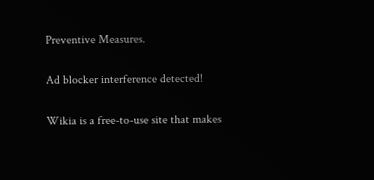Preventive Measures.

Ad blocker interference detected!

Wikia is a free-to-use site that makes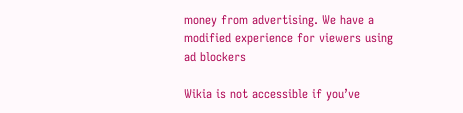money from advertising. We have a modified experience for viewers using ad blockers

Wikia is not accessible if you’ve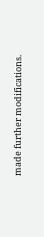made further modifications.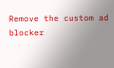Remove the custom ad blocker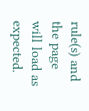rule(s) and the page will load as expected.